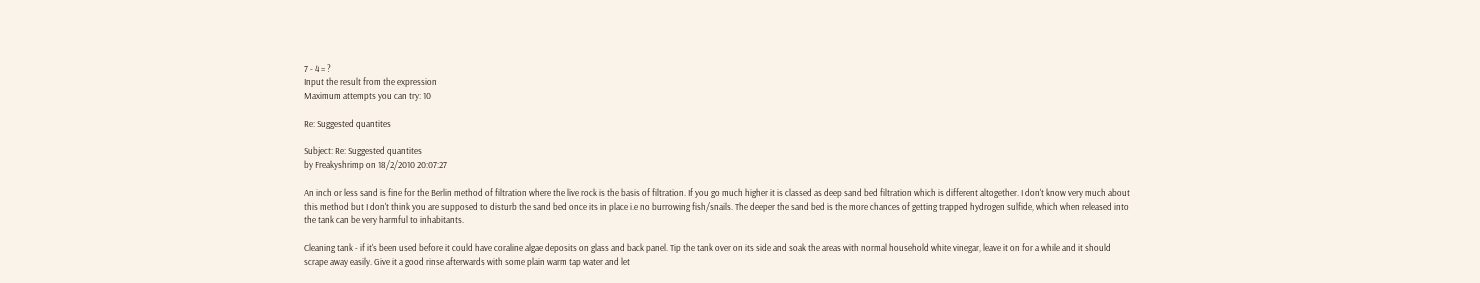7 - 4 = ?
Input the result from the expression
Maximum attempts you can try: 10

Re: Suggested quantites

Subject: Re: Suggested quantites
by Freakyshrimp on 18/2/2010 20:07:27

An inch or less sand is fine for the Berlin method of filtration where the live rock is the basis of filtration. If you go much higher it is classed as deep sand bed filtration which is different altogether. I don't know very much about this method but I don't think you are supposed to disturb the sand bed once its in place i.e no burrowing fish/snails. The deeper the sand bed is the more chances of getting trapped hydrogen sulfide, which when released into the tank can be very harmful to inhabitants.

Cleaning tank - if it's been used before it could have coraline algae deposits on glass and back panel. Tip the tank over on its side and soak the areas with normal household white vinegar, leave it on for a while and it should scrape away easily. Give it a good rinse afterwards with some plain warm tap water and let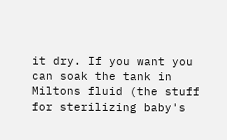it dry. If you want you can soak the tank in Miltons fluid (the stuff for sterilizing baby's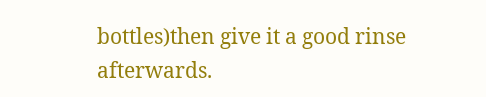bottles)then give it a good rinse afterwards.